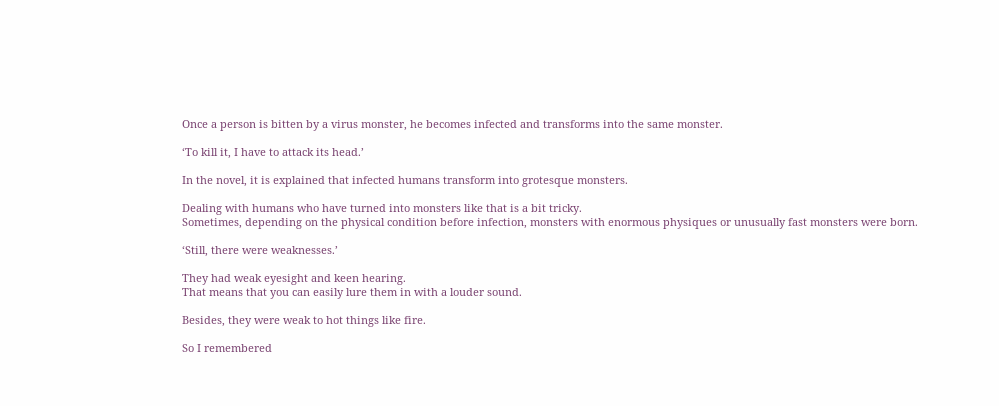Once a person is bitten by a virus monster, he becomes infected and transforms into the same monster.

‘To kill it, I have to attack its head.’

In the novel, it is explained that infected humans transform into grotesque monsters.

Dealing with humans who have turned into monsters like that is a bit tricky.
Sometimes, depending on the physical condition before infection, monsters with enormous physiques or unusually fast monsters were born.

‘Still, there were weaknesses.’

They had weak eyesight and keen hearing.
That means that you can easily lure them in with a louder sound.

Besides, they were weak to hot things like fire.

So I remembered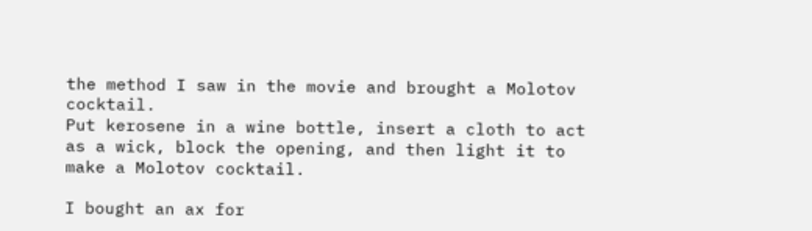the method I saw in the movie and brought a Molotov cocktail.
Put kerosene in a wine bottle, insert a cloth to act as a wick, block the opening, and then light it to make a Molotov cocktail.

I bought an ax for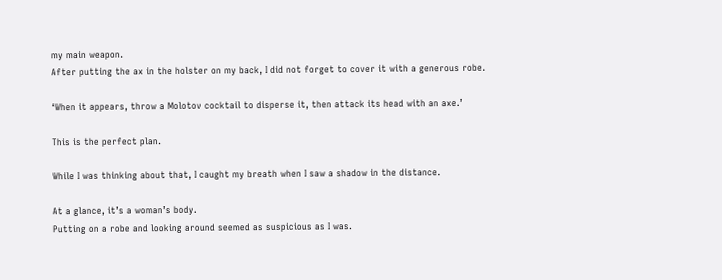my main weapon.
After putting the ax in the holster on my back, I did not forget to cover it with a generous robe.

‘When it appears, throw a Molotov cocktail to disperse it, then attack its head with an axe.’

This is the perfect plan.

While I was thinking about that, I caught my breath when I saw a shadow in the distance.

At a glance, it’s a woman’s body.
Putting on a robe and looking around seemed as suspicious as I was.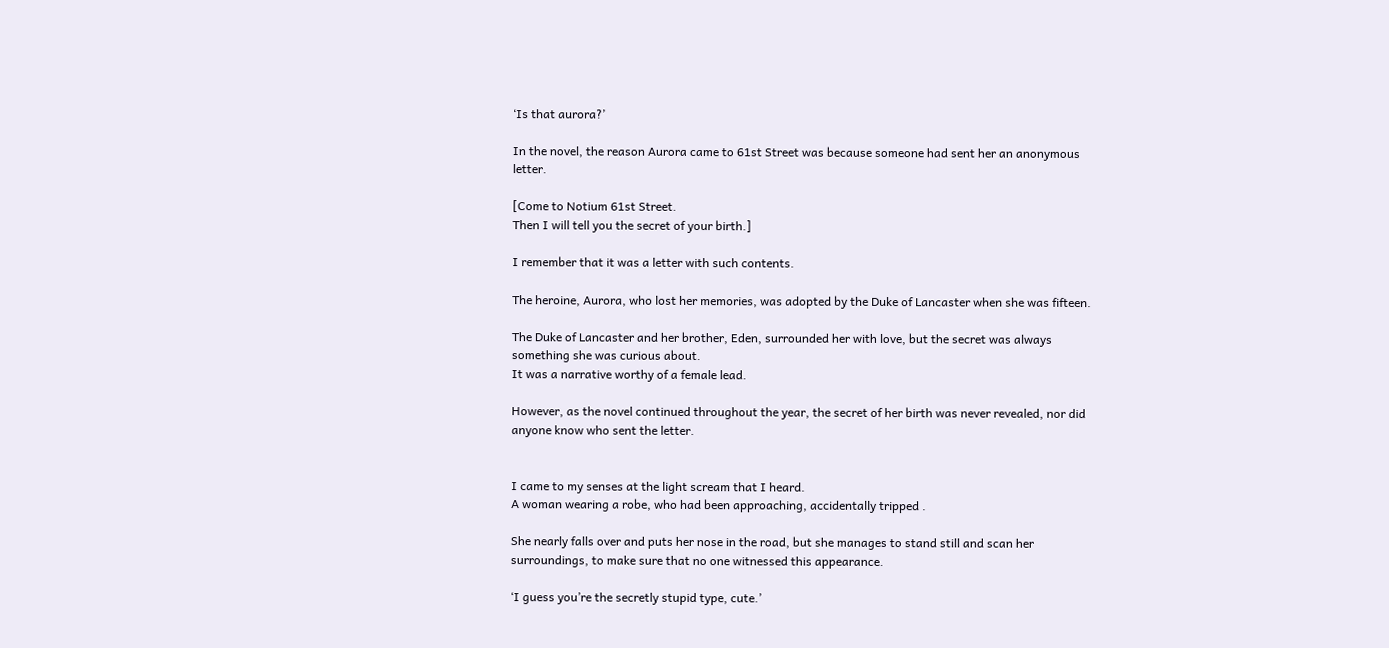‘Is that aurora?’

In the novel, the reason Aurora came to 61st Street was because someone had sent her an anonymous letter.

[Come to Notium 61st Street.
Then I will tell you the secret of your birth.]

I remember that it was a letter with such contents.

The heroine, Aurora, who lost her memories, was adopted by the Duke of Lancaster when she was fifteen.

The Duke of Lancaster and her brother, Eden, surrounded her with love, but the secret was always something she was curious about.
It was a narrative worthy of a female lead.

However, as the novel continued throughout the year, the secret of her birth was never revealed, nor did anyone know who sent the letter.


I came to my senses at the light scream that I heard.
A woman wearing a robe, who had been approaching, accidentally tripped .

She nearly falls over and puts her nose in the road, but she manages to stand still and scan her surroundings, to make sure that no one witnessed this appearance.

‘I guess you’re the secretly stupid type, cute.’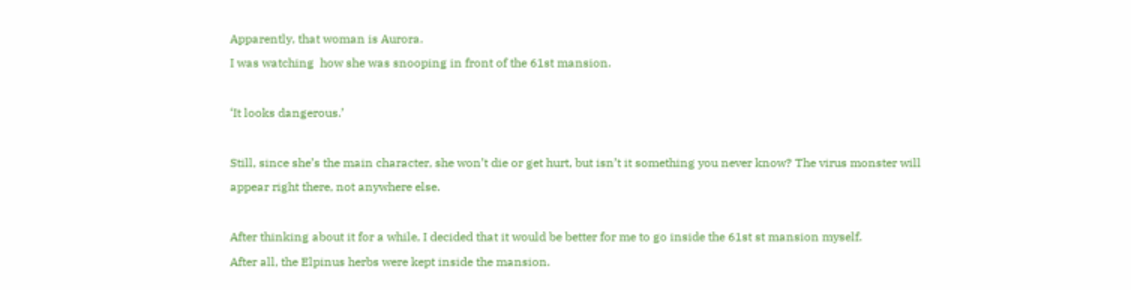Apparently, that woman is Aurora.
I was watching  how she was snooping in front of the 61st mansion.

‘It looks dangerous.’

Still, since she’s the main character, she won’t die or get hurt, but isn’t it something you never know? The virus monster will appear right there, not anywhere else.

After thinking about it for a while, I decided that it would be better for me to go inside the 61st st mansion myself.
After all, the Elpinus herbs were kept inside the mansion.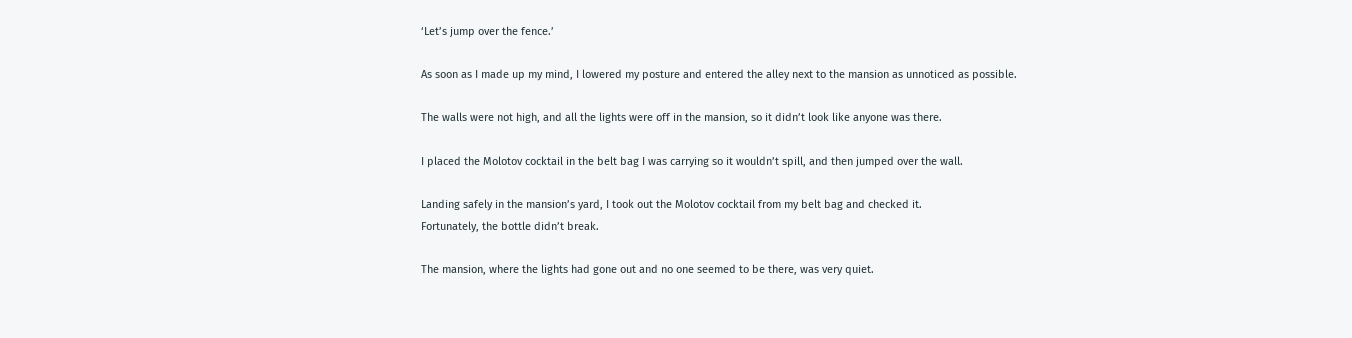‘Let’s jump over the fence.’

As soon as I made up my mind, I lowered my posture and entered the alley next to the mansion as unnoticed as possible.

The walls were not high, and all the lights were off in the mansion, so it didn’t look like anyone was there.

I placed the Molotov cocktail in the belt bag I was carrying so it wouldn’t spill, and then jumped over the wall.

Landing safely in the mansion’s yard, I took out the Molotov cocktail from my belt bag and checked it.
Fortunately, the bottle didn’t break.

The mansion, where the lights had gone out and no one seemed to be there, was very quiet.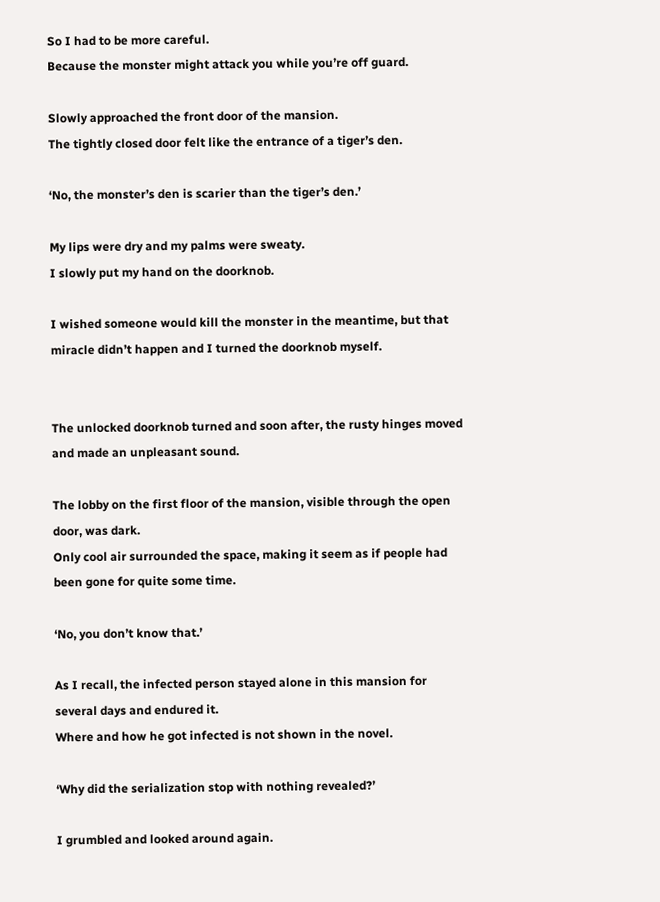So I had to be more careful.
Because the monster might attack you while you’re off guard.

Slowly approached the front door of the mansion.
The tightly closed door felt like the entrance of a tiger’s den.

‘No, the monster’s den is scarier than the tiger’s den.’

My lips were dry and my palms were sweaty.
I slowly put my hand on the doorknob.

I wished someone would kill the monster in the meantime, but that miracle didn’t happen and I turned the doorknob myself.


The unlocked doorknob turned and soon after, the rusty hinges moved and made an unpleasant sound.

The lobby on the first floor of the mansion, visible through the open door, was dark.
Only cool air surrounded the space, making it seem as if people had been gone for quite some time.

‘No, you don’t know that.’

As I recall, the infected person stayed alone in this mansion for several days and endured it.
Where and how he got infected is not shown in the novel.

‘Why did the serialization stop with nothing revealed?’

I grumbled and looked around again.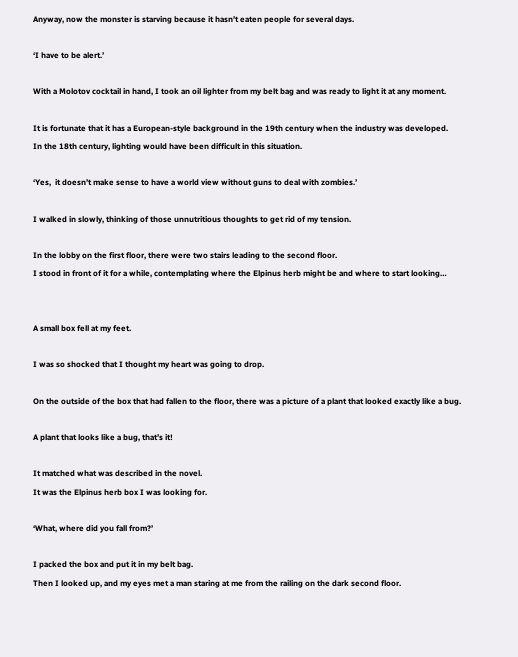Anyway, now the monster is starving because it hasn’t eaten people for several days.

‘I have to be alert.’

With a Molotov cocktail in hand, I took an oil lighter from my belt bag and was ready to light it at any moment.

It is fortunate that it has a European-style background in the 19th century when the industry was developed.
In the 18th century, lighting would have been difficult in this situation.

‘Yes,  it doesn’t make sense to have a world view without guns to deal with zombies.’

I walked in slowly, thinking of those unnutritious thoughts to get rid of my tension.

In the lobby on the first floor, there were two stairs leading to the second floor.
I stood in front of it for a while, contemplating where the Elpinus herb might be and where to start looking…


A small box fell at my feet.

I was so shocked that I thought my heart was going to drop.

On the outside of the box that had fallen to the floor, there was a picture of a plant that looked exactly like a bug.

A plant that looks like a bug, that’s it!

It matched what was described in the novel.
It was the Elpinus herb box I was looking for.

‘What, where did you fall from?’

I packed the box and put it in my belt bag.
Then I looked up, and my eyes met a man staring at me from the railing on the dark second floor.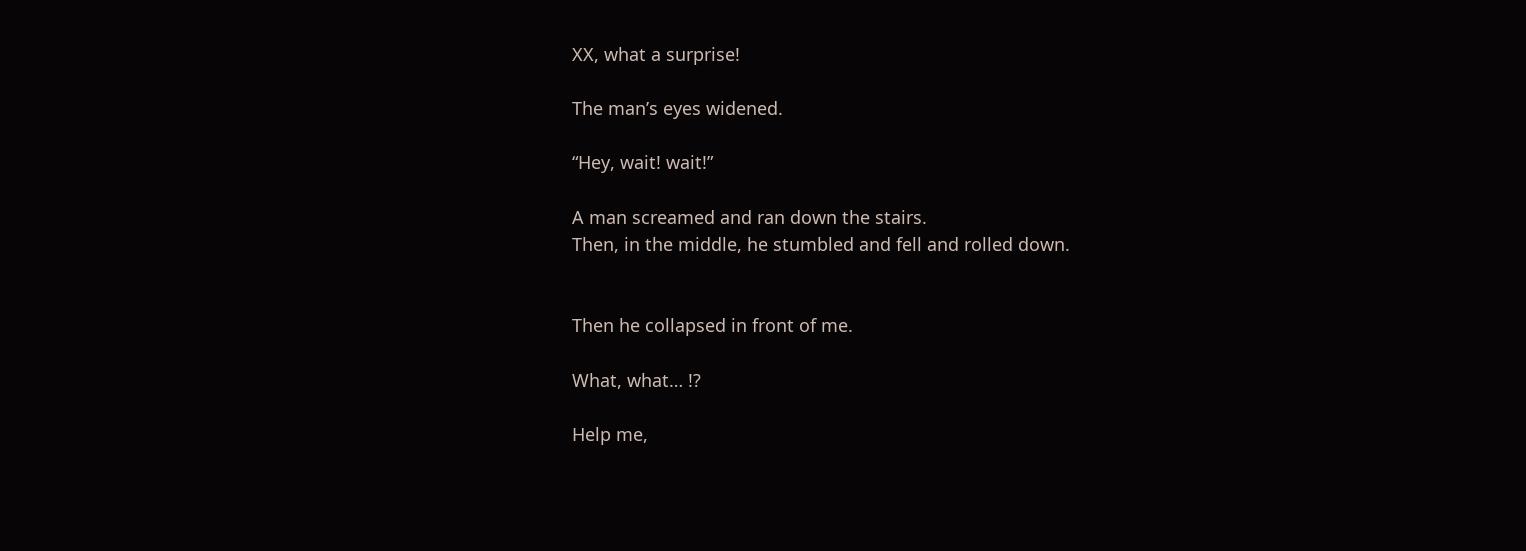XX, what a surprise!

The man’s eyes widened.

“Hey, wait! wait!”

A man screamed and ran down the stairs.
Then, in the middle, he stumbled and fell and rolled down.


Then he collapsed in front of me.

What, what… !?

Help me,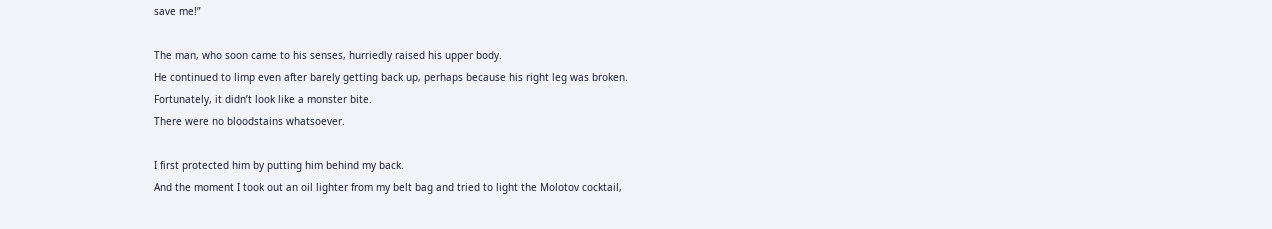save me!”

The man, who soon came to his senses, hurriedly raised his upper body.
He continued to limp even after barely getting back up, perhaps because his right leg was broken.
Fortunately, it didn’t look like a monster bite.
There were no bloodstains whatsoever.

I first protected him by putting him behind my back.
And the moment I took out an oil lighter from my belt bag and tried to light the Molotov cocktail,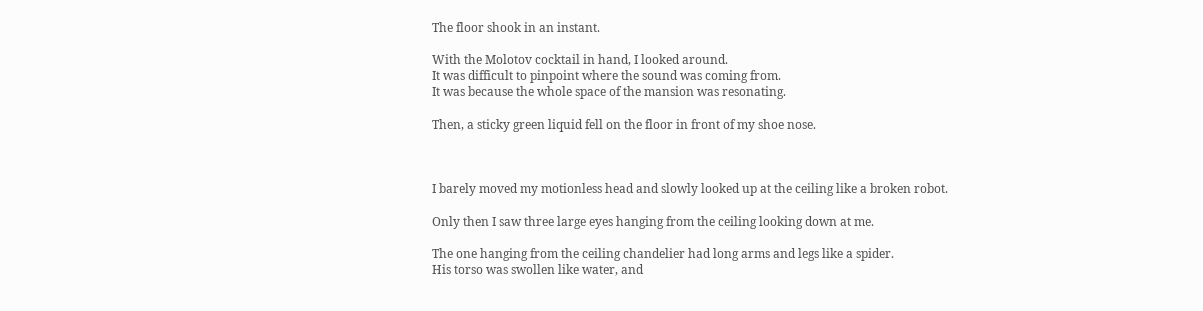The floor shook in an instant.

With the Molotov cocktail in hand, I looked around.
It was difficult to pinpoint where the sound was coming from.
It was because the whole space of the mansion was resonating.

Then, a sticky green liquid fell on the floor in front of my shoe nose.



I barely moved my motionless head and slowly looked up at the ceiling like a broken robot.

Only then I saw three large eyes hanging from the ceiling looking down at me.

The one hanging from the ceiling chandelier had long arms and legs like a spider.
His torso was swollen like water, and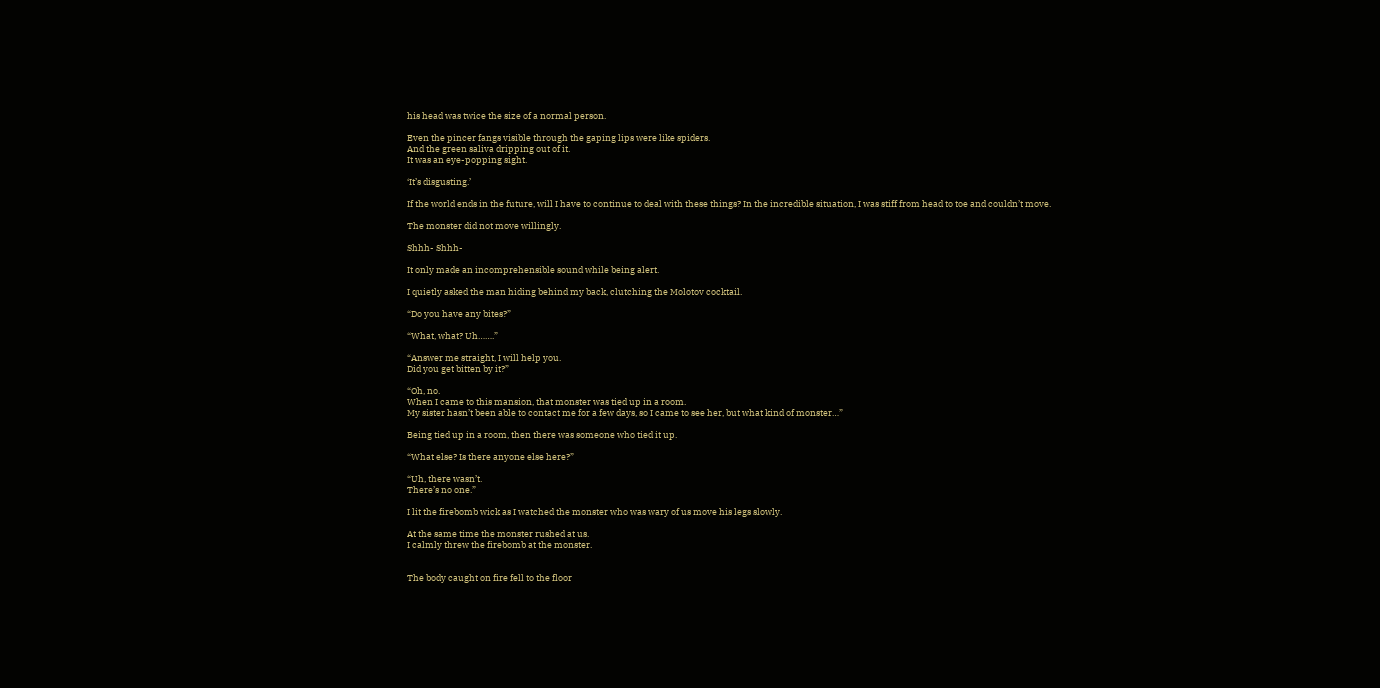his head was twice the size of a normal person.

Even the pincer fangs visible through the gaping lips were like spiders.
And the green saliva dripping out of it.
It was an eye-popping sight.

‘It’s disgusting.’

If the world ends in the future, will I have to continue to deal with these things? In the incredible situation, I was stiff from head to toe and couldn’t move.

The monster did not move willingly.

Shhh- Shhh-

It only made an incomprehensible sound while being alert.

I quietly asked the man hiding behind my back, clutching the Molotov cocktail.

“Do you have any bites?”

“What, what? Uh…….”

“Answer me straight, I will help you.
Did you get bitten by it?”

“Oh, no.
When I came to this mansion, that monster was tied up in a room.
My sister hasn’t been able to contact me for a few days, so I came to see her, but what kind of monster…”

Being tied up in a room, then there was someone who tied it up.

“What else? Is there anyone else here?”

“Uh, there wasn’t.
There’s no one.”

I lit the firebomb wick as I watched the monster who was wary of us move his legs slowly.

At the same time the monster rushed at us.
I calmly threw the firebomb at the monster.


The body caught on fire fell to the floor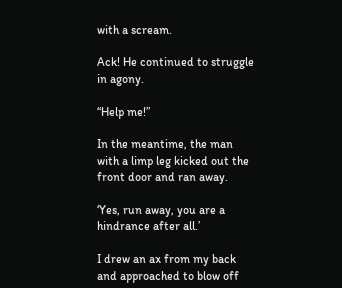with a scream.

Ack! He continued to struggle in agony.

“Help me!”

In the meantime, the man with a limp leg kicked out the front door and ran away.

‘Yes, run away, you are a hindrance after all.’

I drew an ax from my back and approached to blow off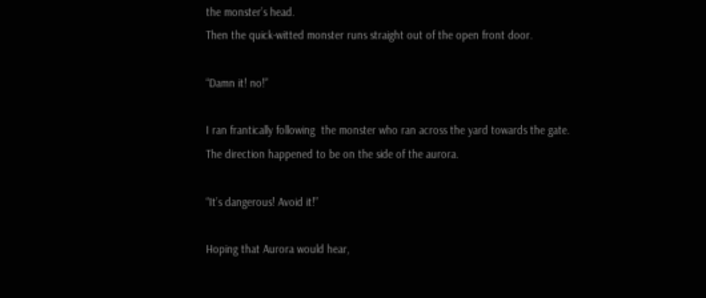the monster’s head.
Then the quick-witted monster runs straight out of the open front door.

“Damn it! no!”

I ran frantically following  the monster who ran across the yard towards the gate.
The direction happened to be on the side of the aurora.

“It’s dangerous! Avoid it!”

Hoping that Aurora would hear,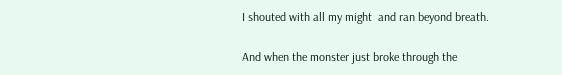I shouted with all my might  and ran beyond breath.

And when the monster just broke through the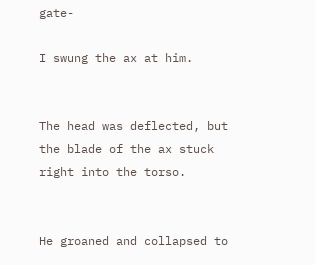gate-

I swung the ax at him.


The head was deflected, but the blade of the ax stuck right into the torso.


He groaned and collapsed to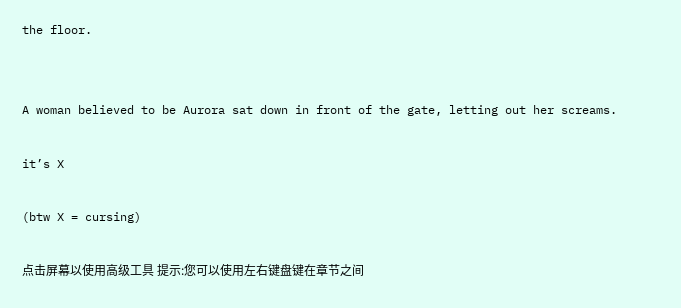the floor.


A woman believed to be Aurora sat down in front of the gate, letting out her screams.

it’s X

(btw X = cursing)

点击屏幕以使用高级工具 提示:您可以使用左右键盘键在章节之间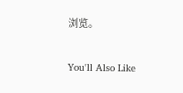浏览。

You'll Also Like